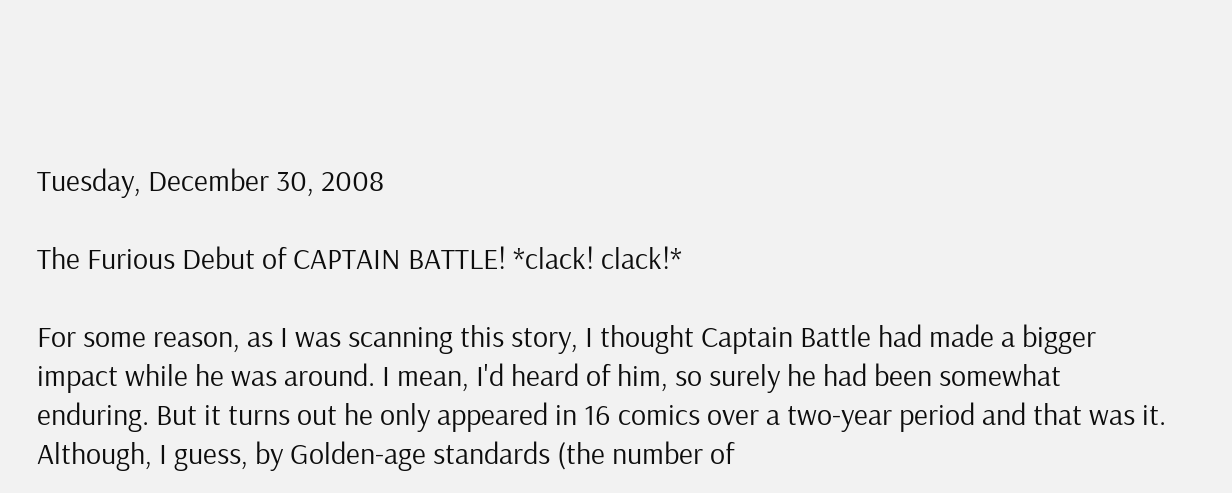Tuesday, December 30, 2008

The Furious Debut of CAPTAIN BATTLE! *clack! clack!*

For some reason, as I was scanning this story, I thought Captain Battle had made a bigger impact while he was around. I mean, I'd heard of him, so surely he had been somewhat enduring. But it turns out he only appeared in 16 comics over a two-year period and that was it. Although, I guess, by Golden-age standards (the number of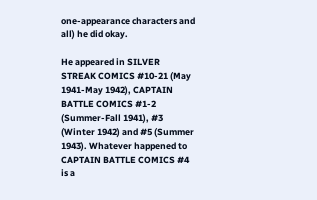one-appearance characters and all) he did okay.

He appeared in SILVER STREAK COMICS #10-21 (May 1941-May 1942), CAPTAIN BATTLE COMICS #1-2 (Summer-Fall 1941), #3 (Winter 1942) and #5 (Summer 1943). Whatever happened to CAPTAIN BATTLE COMICS #4 is a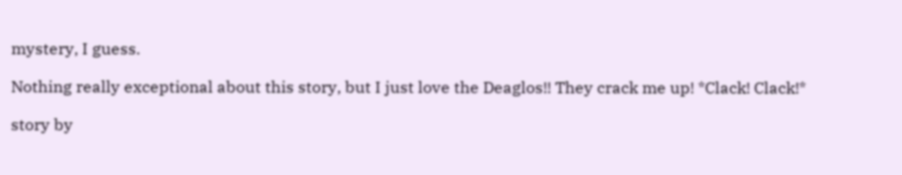mystery, I guess.

Nothing really exceptional about this story, but I just love the Deaglos!! They crack me up! *Clack! Clack!*

story by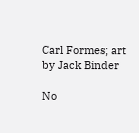Carl Formes; art by Jack Binder

No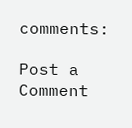comments:

Post a Comment